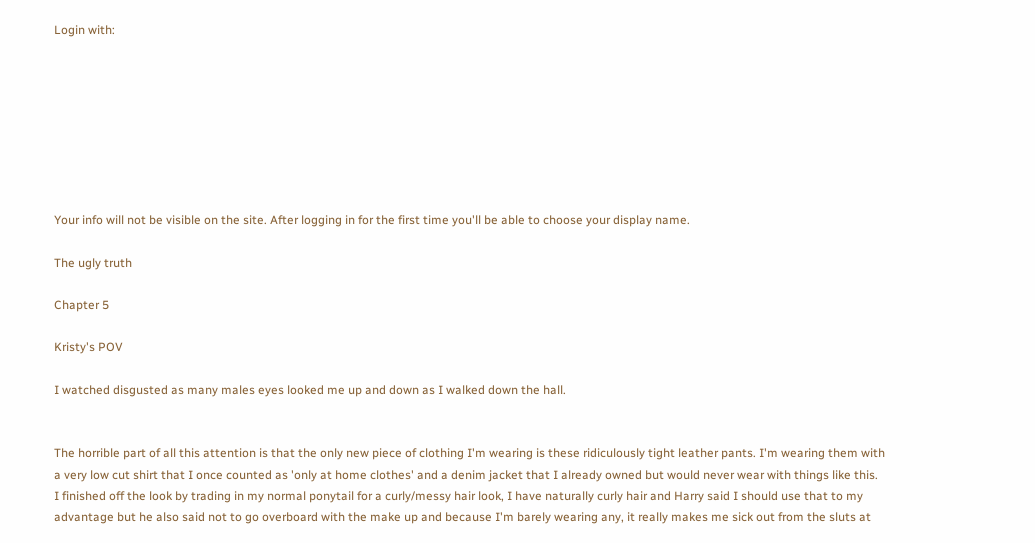Login with:








Your info will not be visible on the site. After logging in for the first time you'll be able to choose your display name.

The ugly truth

Chapter 5

Kristy's POV

I watched disgusted as many males eyes looked me up and down as I walked down the hall.


The horrible part of all this attention is that the only new piece of clothing I'm wearing is these ridiculously tight leather pants. I'm wearing them with a very low cut shirt that I once counted as 'only at home clothes' and a denim jacket that I already owned but would never wear with things like this.
I finished off the look by trading in my normal ponytail for a curly/messy hair look, I have naturally curly hair and Harry said I should use that to my advantage but he also said not to go overboard with the make up and because I'm barely wearing any, it really makes me sick out from the sluts at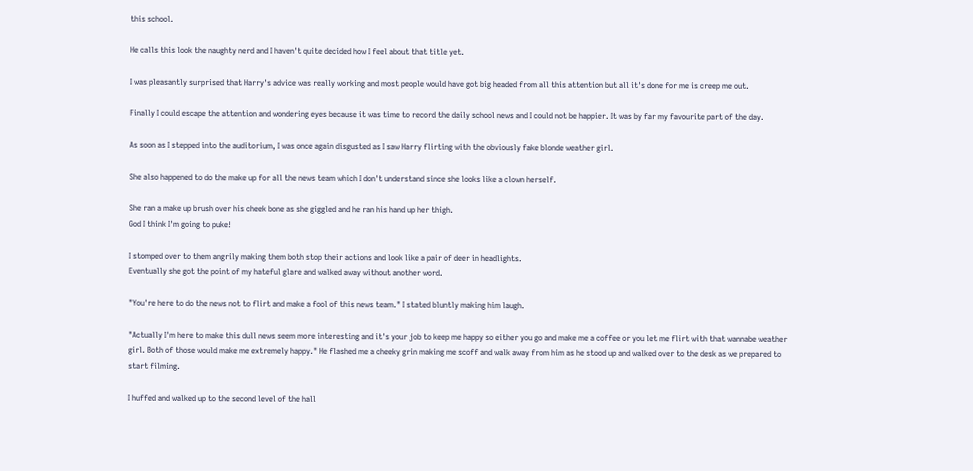this school.

He calls this look the naughty nerd and I haven't quite decided how I feel about that title yet.

I was pleasantly surprised that Harry's advice was really working and most people would have got big headed from all this attention but all it's done for me is creep me out.

Finally I could escape the attention and wondering eyes because it was time to record the daily school news and I could not be happier. It was by far my favourite part of the day.

As soon as I stepped into the auditorium, I was once again disgusted as I saw Harry flirting with the obviously fake blonde weather girl.

She also happened to do the make up for all the news team which I don't understand since she looks like a clown herself.

She ran a make up brush over his cheek bone as she giggled and he ran his hand up her thigh.
God I think I'm going to puke!

I stomped over to them angrily making them both stop their actions and look like a pair of deer in headlights.
Eventually she got the point of my hateful glare and walked away without another word.

"You're here to do the news not to flirt and make a fool of this news team." I stated bluntly making him laugh.

"Actually I'm here to make this dull news seem more interesting and it's your job to keep me happy so either you go and make me a coffee or you let me flirt with that wannabe weather girl. Both of those would make me extremely happy." He flashed me a cheeky grin making me scoff and walk away from him as he stood up and walked over to the desk as we prepared to start filming.

I huffed and walked up to the second level of the hall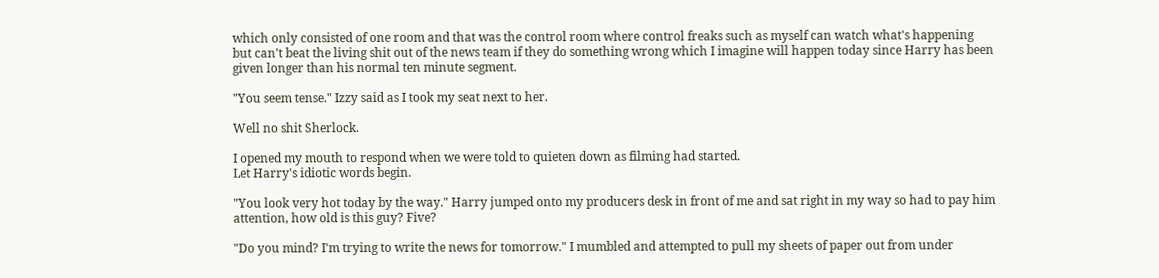which only consisted of one room and that was the control room where control freaks such as myself can watch what's happening but can't beat the living shit out of the news team if they do something wrong which I imagine will happen today since Harry has been given longer than his normal ten minute segment.

"You seem tense." Izzy said as I took my seat next to her.

Well no shit Sherlock.

I opened my mouth to respond when we were told to quieten down as filming had started.
Let Harry's idiotic words begin.

"You look very hot today by the way." Harry jumped onto my producers desk in front of me and sat right in my way so had to pay him attention, how old is this guy? Five?

"Do you mind? I'm trying to write the news for tomorrow." I mumbled and attempted to pull my sheets of paper out from under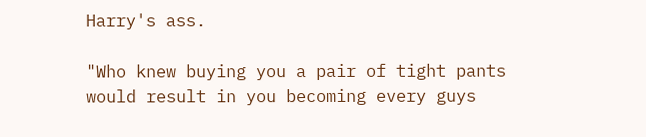Harry's ass.

"Who knew buying you a pair of tight pants would result in you becoming every guys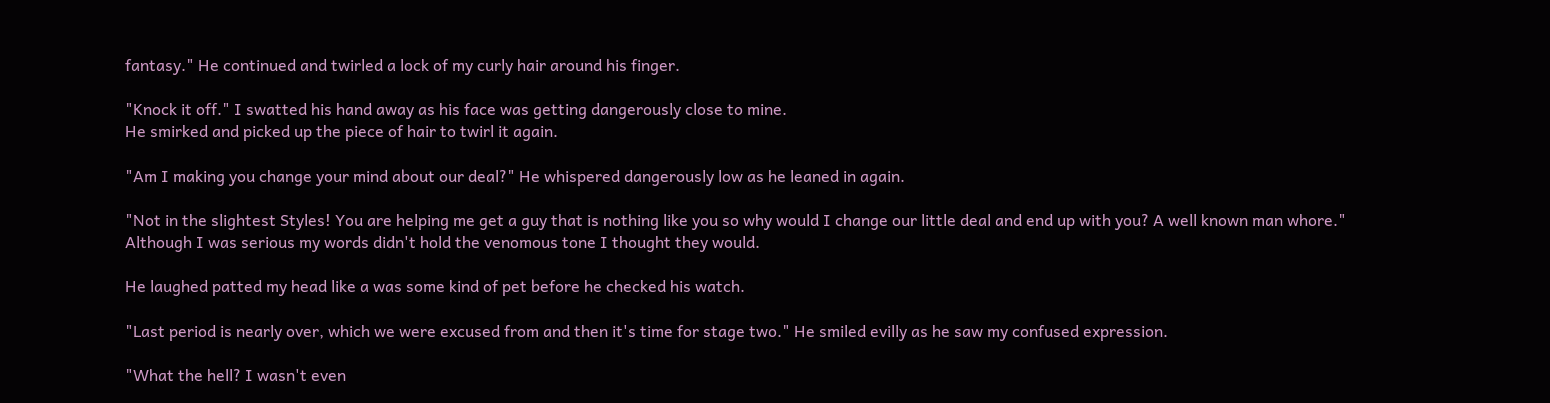fantasy." He continued and twirled a lock of my curly hair around his finger.

"Knock it off." I swatted his hand away as his face was getting dangerously close to mine.
He smirked and picked up the piece of hair to twirl it again.

"Am I making you change your mind about our deal?" He whispered dangerously low as he leaned in again.

"Not in the slightest Styles! You are helping me get a guy that is nothing like you so why would I change our little deal and end up with you? A well known man whore." Although I was serious my words didn't hold the venomous tone I thought they would.

He laughed patted my head like a was some kind of pet before he checked his watch.

"Last period is nearly over, which we were excused from and then it's time for stage two." He smiled evilly as he saw my confused expression.

"What the hell? I wasn't even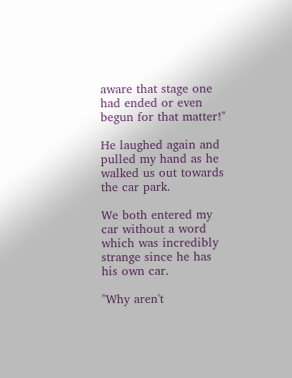aware that stage one had ended or even begun for that matter!"

He laughed again and pulled my hand as he walked us out towards the car park.

We both entered my car without a word which was incredibly strange since he has his own car.

"Why aren't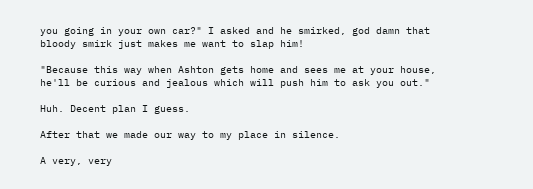you going in your own car?" I asked and he smirked, god damn that bloody smirk just makes me want to slap him!

"Because this way when Ashton gets home and sees me at your house, he'll be curious and jealous which will push him to ask you out."

Huh. Decent plan I guess.

After that we made our way to my place in silence.

A very, very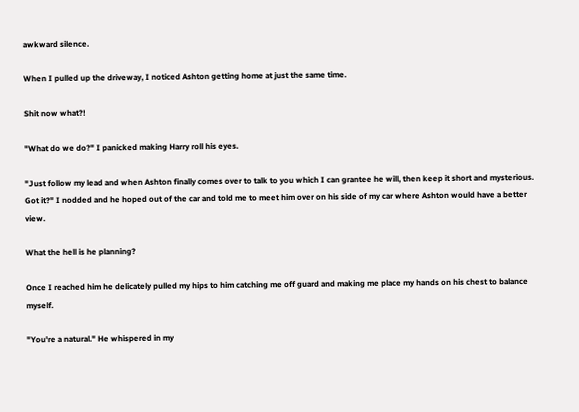awkward silence.

When I pulled up the driveway, I noticed Ashton getting home at just the same time.

Shit now what?!

"What do we do?" I panicked making Harry roll his eyes.

"Just follow my lead and when Ashton finally comes over to talk to you which I can grantee he will, then keep it short and mysterious. Got it?" I nodded and he hoped out of the car and told me to meet him over on his side of my car where Ashton would have a better view.

What the hell is he planning?

Once I reached him he delicately pulled my hips to him catching me off guard and making me place my hands on his chest to balance myself.

"You're a natural." He whispered in my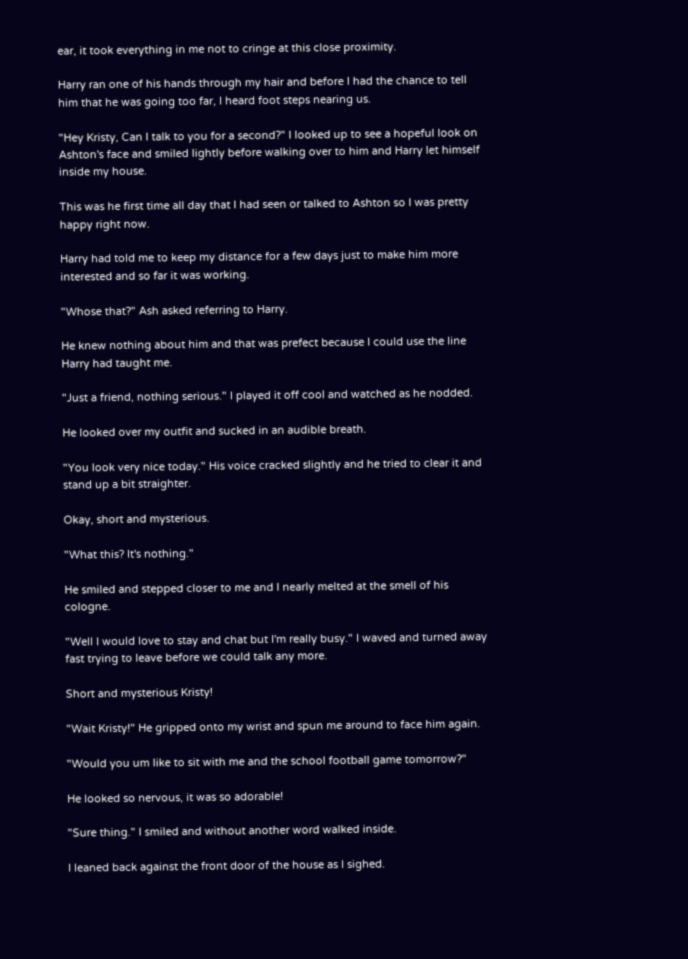ear, it took everything in me not to cringe at this close proximity.

Harry ran one of his hands through my hair and before I had the chance to tell him that he was going too far, I heard foot steps nearing us.

"Hey Kristy, Can I talk to you for a second?" I looked up to see a hopeful look on Ashton's face and smiled lightly before walking over to him and Harry let himself inside my house.

This was he first time all day that I had seen or talked to Ashton so I was pretty happy right now.

Harry had told me to keep my distance for a few days just to make him more interested and so far it was working.

"Whose that?" Ash asked referring to Harry.

He knew nothing about him and that was prefect because I could use the line Harry had taught me.

"Just a friend, nothing serious." I played it off cool and watched as he nodded.

He looked over my outfit and sucked in an audible breath.

"You look very nice today." His voice cracked slightly and he tried to clear it and stand up a bit straighter.

Okay, short and mysterious.

"What this? It's nothing."

He smiled and stepped closer to me and I nearly melted at the smell of his cologne.

"Well I would love to stay and chat but I'm really busy." I waved and turned away fast trying to leave before we could talk any more.

Short and mysterious Kristy!

"Wait Kristy!" He gripped onto my wrist and spun me around to face him again.

"Would you um like to sit with me and the school football game tomorrow?"

He looked so nervous, it was so adorable!

"Sure thing." I smiled and without another word walked inside.

I leaned back against the front door of the house as I sighed.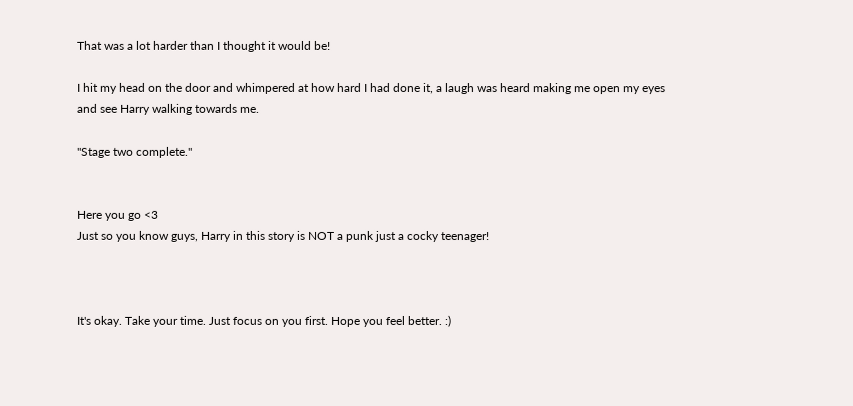That was a lot harder than I thought it would be!

I hit my head on the door and whimpered at how hard I had done it, a laugh was heard making me open my eyes and see Harry walking towards me.

"Stage two complete."


Here you go <3
Just so you know guys, Harry in this story is NOT a punk just a cocky teenager!



It's okay. Take your time. Just focus on you first. Hope you feel better. :)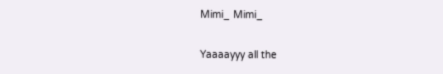Mimi_ Mimi_

Yaaaayyy all the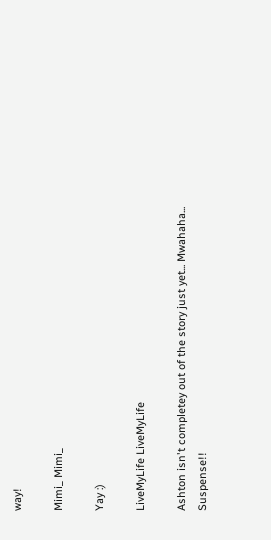way!

Mimi_ Mimi_

Yay :)

LiveMyLife LiveMyLife

Ashton isn't completey out of the story just yet... Mwahaha... Suspense!!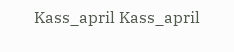Kass_april Kass_april